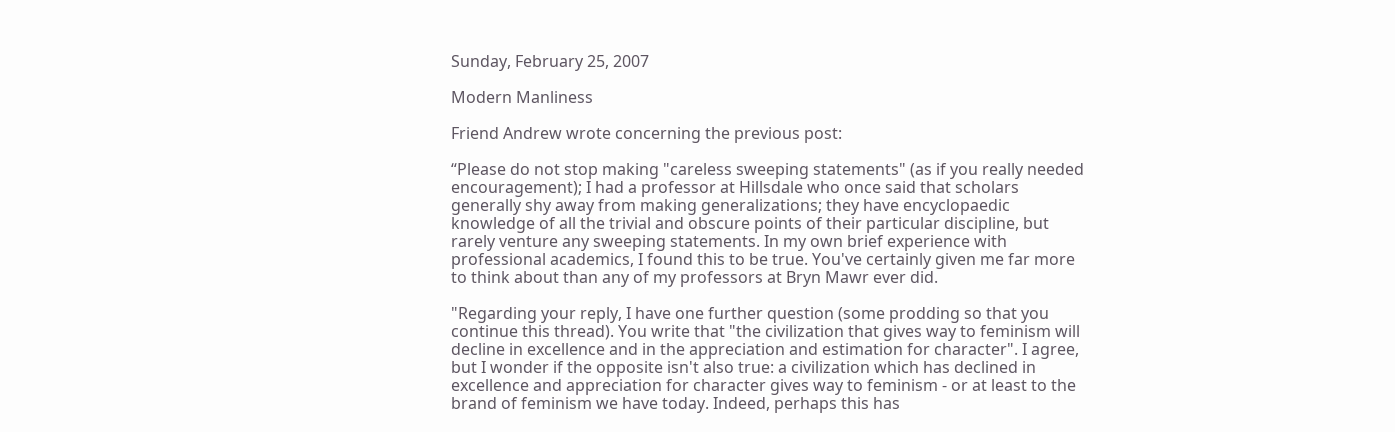Sunday, February 25, 2007

Modern Manliness

Friend Andrew wrote concerning the previous post:

“Please do not stop making "careless sweeping statements" (as if you really needed encouragement); I had a professor at Hillsdale who once said that scholars generally shy away from making generalizations; they have encyclopaedic knowledge of all the trivial and obscure points of their particular discipline, but rarely venture any sweeping statements. In my own brief experience with professional academics, I found this to be true. You've certainly given me far more to think about than any of my professors at Bryn Mawr ever did.

"Regarding your reply, I have one further question (some prodding so that you continue this thread). You write that "the civilization that gives way to feminism will decline in excellence and in the appreciation and estimation for character". I agree, but I wonder if the opposite isn't also true: a civilization which has declined in excellence and appreciation for character gives way to feminism - or at least to the brand of feminism we have today. Indeed, perhaps this has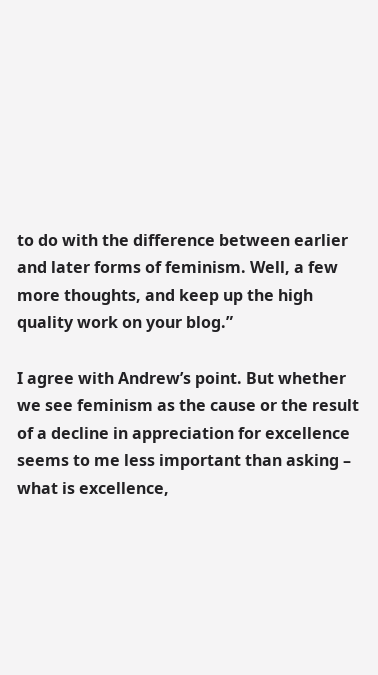to do with the difference between earlier and later forms of feminism. Well, a few more thoughts, and keep up the high quality work on your blog.”

I agree with Andrew’s point. But whether we see feminism as the cause or the result of a decline in appreciation for excellence seems to me less important than asking – what is excellence,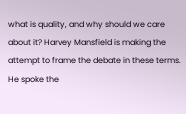what is quality, and why should we care about it? Harvey Mansfield is making the attempt to frame the debate in these terms. He spoke the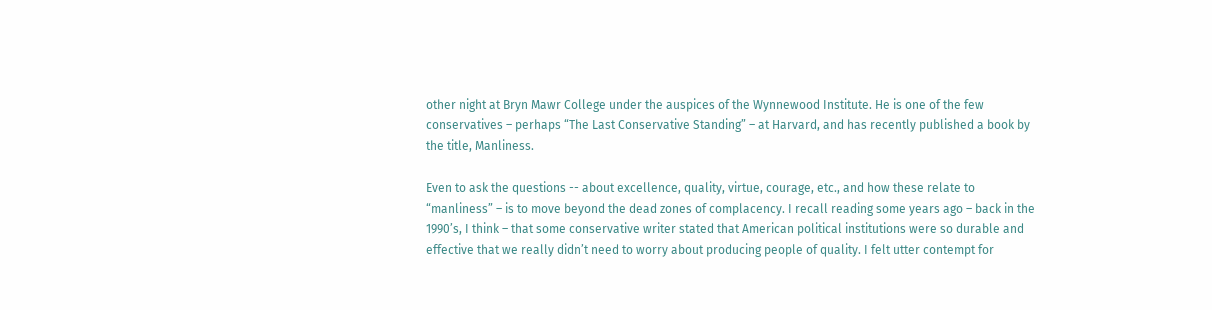other night at Bryn Mawr College under the auspices of the Wynnewood Institute. He is one of the few conservatives – perhaps “The Last Conservative Standing” – at Harvard, and has recently published a book by the title, Manliness.

Even to ask the questions -- about excellence, quality, virtue, courage, etc., and how these relate to “manliness” – is to move beyond the dead zones of complacency. I recall reading some years ago – back in the 1990’s, I think – that some conservative writer stated that American political institutions were so durable and effective that we really didn’t need to worry about producing people of quality. I felt utter contempt for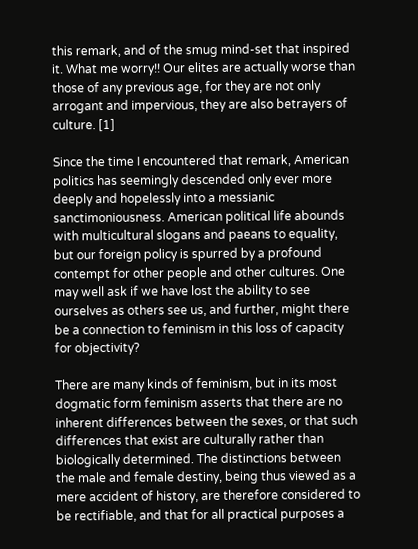this remark, and of the smug mind-set that inspired it. What me worry!! Our elites are actually worse than those of any previous age, for they are not only arrogant and impervious, they are also betrayers of culture. [1]

Since the time I encountered that remark, American politics has seemingly descended only ever more deeply and hopelessly into a messianic sanctimoniousness. American political life abounds with multicultural slogans and paeans to equality, but our foreign policy is spurred by a profound contempt for other people and other cultures. One may well ask if we have lost the ability to see ourselves as others see us, and further, might there be a connection to feminism in this loss of capacity for objectivity?

There are many kinds of feminism, but in its most dogmatic form feminism asserts that there are no inherent differences between the sexes, or that such differences that exist are culturally rather than biologically determined. The distinctions between the male and female destiny, being thus viewed as a mere accident of history, are therefore considered to be rectifiable, and that for all practical purposes a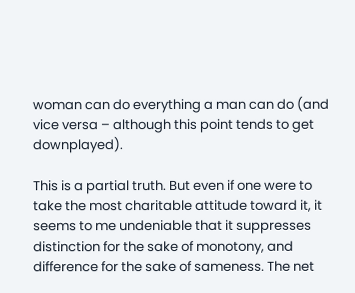woman can do everything a man can do (and vice versa – although this point tends to get downplayed).

This is a partial truth. But even if one were to take the most charitable attitude toward it, it seems to me undeniable that it suppresses distinction for the sake of monotony, and difference for the sake of sameness. The net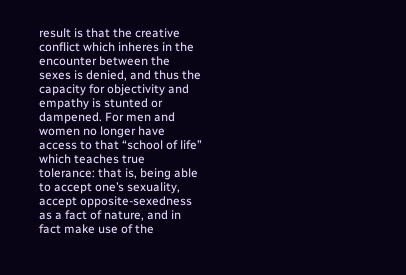result is that the creative conflict which inheres in the encounter between the sexes is denied, and thus the capacity for objectivity and empathy is stunted or dampened. For men and women no longer have access to that “school of life” which teaches true tolerance: that is, being able to accept one’s sexuality, accept opposite-sexedness as a fact of nature, and in fact make use of the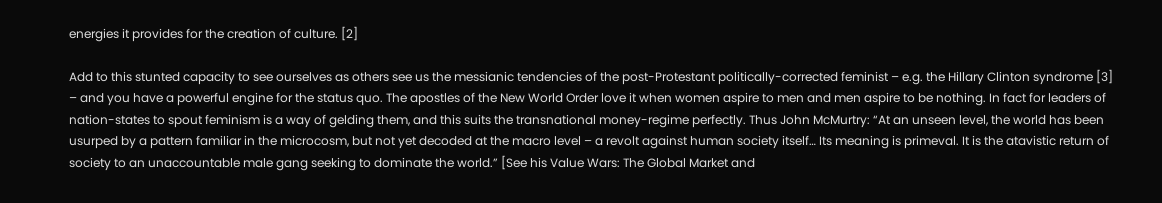energies it provides for the creation of culture. [2]

Add to this stunted capacity to see ourselves as others see us the messianic tendencies of the post-Protestant politically-corrected feminist – e.g. the Hillary Clinton syndrome [3] – and you have a powerful engine for the status quo. The apostles of the New World Order love it when women aspire to men and men aspire to be nothing. In fact for leaders of nation-states to spout feminism is a way of gelding them, and this suits the transnational money-regime perfectly. Thus John McMurtry: “At an unseen level, the world has been usurped by a pattern familiar in the microcosm, but not yet decoded at the macro level – a revolt against human society itself… Its meaning is primeval. It is the atavistic return of society to an unaccountable male gang seeking to dominate the world.” [See his Value Wars: The Global Market and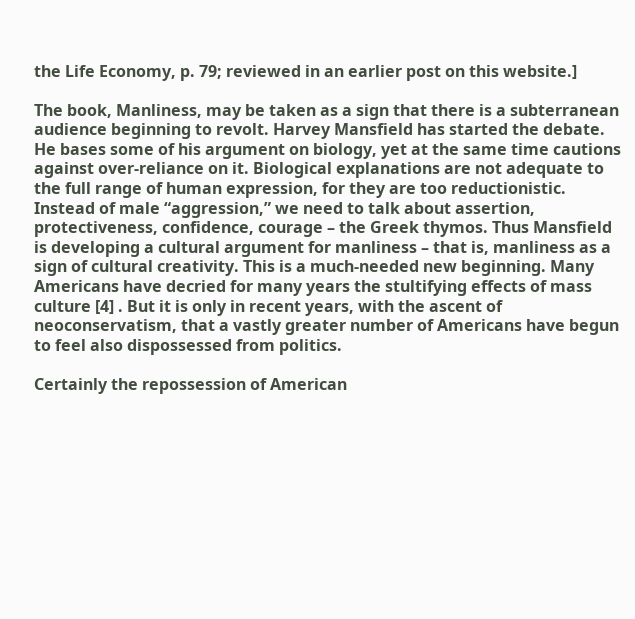the Life Economy, p. 79; reviewed in an earlier post on this website.]

The book, Manliness, may be taken as a sign that there is a subterranean audience beginning to revolt. Harvey Mansfield has started the debate. He bases some of his argument on biology, yet at the same time cautions against over-reliance on it. Biological explanations are not adequate to the full range of human expression, for they are too reductionistic. Instead of male “aggression,” we need to talk about assertion, protectiveness, confidence, courage – the Greek thymos. Thus Mansfield is developing a cultural argument for manliness – that is, manliness as a sign of cultural creativity. This is a much-needed new beginning. Many Americans have decried for many years the stultifying effects of mass culture [4] . But it is only in recent years, with the ascent of neoconservatism, that a vastly greater number of Americans have begun to feel also dispossessed from politics.

Certainly the repossession of American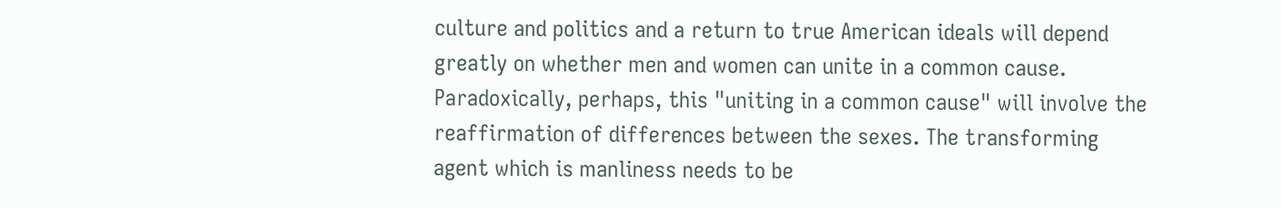culture and politics and a return to true American ideals will depend greatly on whether men and women can unite in a common cause. Paradoxically, perhaps, this "uniting in a common cause" will involve the reaffirmation of differences between the sexes. The transforming agent which is manliness needs to be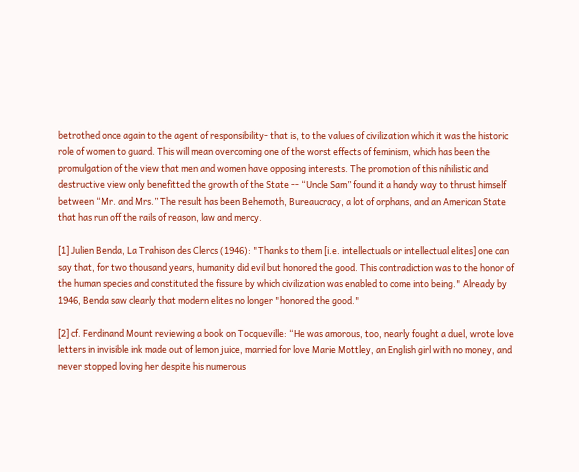betrothed once again to the agent of responsibility- that is, to the values of civilization which it was the historic role of women to guard. This will mean overcoming one of the worst effects of feminism, which has been the promulgation of the view that men and women have opposing interests. The promotion of this nihilistic and destructive view only benefitted the growth of the State -- “Uncle Sam” found it a handy way to thrust himself between “Mr. and Mrs.” The result has been Behemoth, Bureaucracy, a lot of orphans, and an American State that has run off the rails of reason, law and mercy.

[1] Julien Benda, La Trahison des Clercs (1946): "Thanks to them [i.e. intellectuals or intellectual elites] one can say that, for two thousand years, humanity did evil but honored the good. This contradiction was to the honor of the human species and constituted the fissure by which civilization was enabled to come into being." Already by 1946, Benda saw clearly that modern elites no longer "honored the good."

[2] cf. Ferdinand Mount reviewing a book on Tocqueville: “He was amorous, too, nearly fought a duel, wrote love letters in invisible ink made out of lemon juice, married for love Marie Mottley, an English girl with no money, and never stopped loving her despite his numerous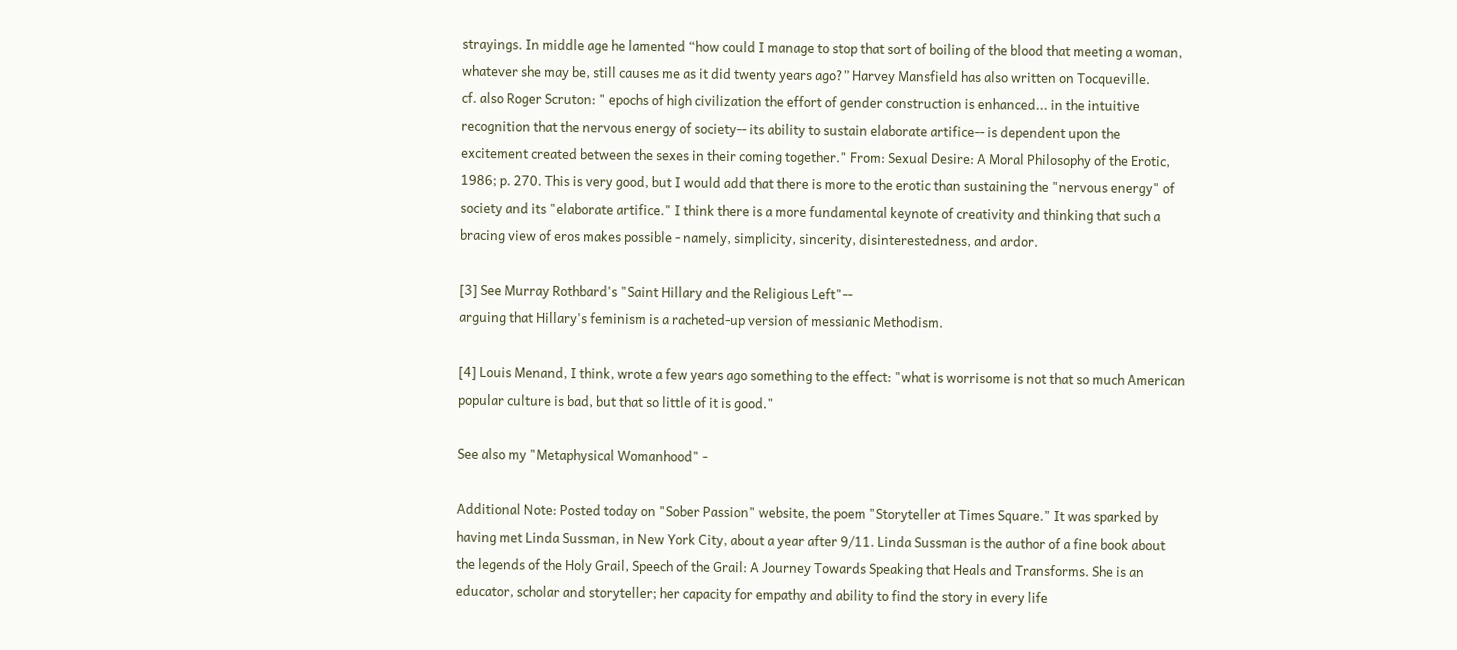strayings. In middle age he lamented “how could I manage to stop that sort of boiling of the blood that meeting a woman, whatever she may be, still causes me as it did twenty years ago?” Harvey Mansfield has also written on Tocqueville.
cf. also Roger Scruton: " epochs of high civilization the effort of gender construction is enhanced... in the intuitive recognition that the nervous energy of society-- its ability to sustain elaborate artifice-- is dependent upon the excitement created between the sexes in their coming together." From: Sexual Desire: A Moral Philosophy of the Erotic, 1986; p. 270. This is very good, but I would add that there is more to the erotic than sustaining the "nervous energy" of society and its "elaborate artifice." I think there is a more fundamental keynote of creativity and thinking that such a bracing view of eros makes possible - namely, simplicity, sincerity, disinterestedness, and ardor.

[3] See Murray Rothbard's "Saint Hillary and the Religious Left"--
arguing that Hillary's feminism is a racheted-up version of messianic Methodism.

[4] Louis Menand, I think, wrote a few years ago something to the effect: "what is worrisome is not that so much American popular culture is bad, but that so little of it is good."

See also my "Metaphysical Womanhood" -

Additional Note: Posted today on "Sober Passion" website, the poem "Storyteller at Times Square." It was sparked by having met Linda Sussman, in New York City, about a year after 9/11. Linda Sussman is the author of a fine book about the legends of the Holy Grail, Speech of the Grail: A Journey Towards Speaking that Heals and Transforms. She is an educator, scholar and storyteller; her capacity for empathy and ability to find the story in every life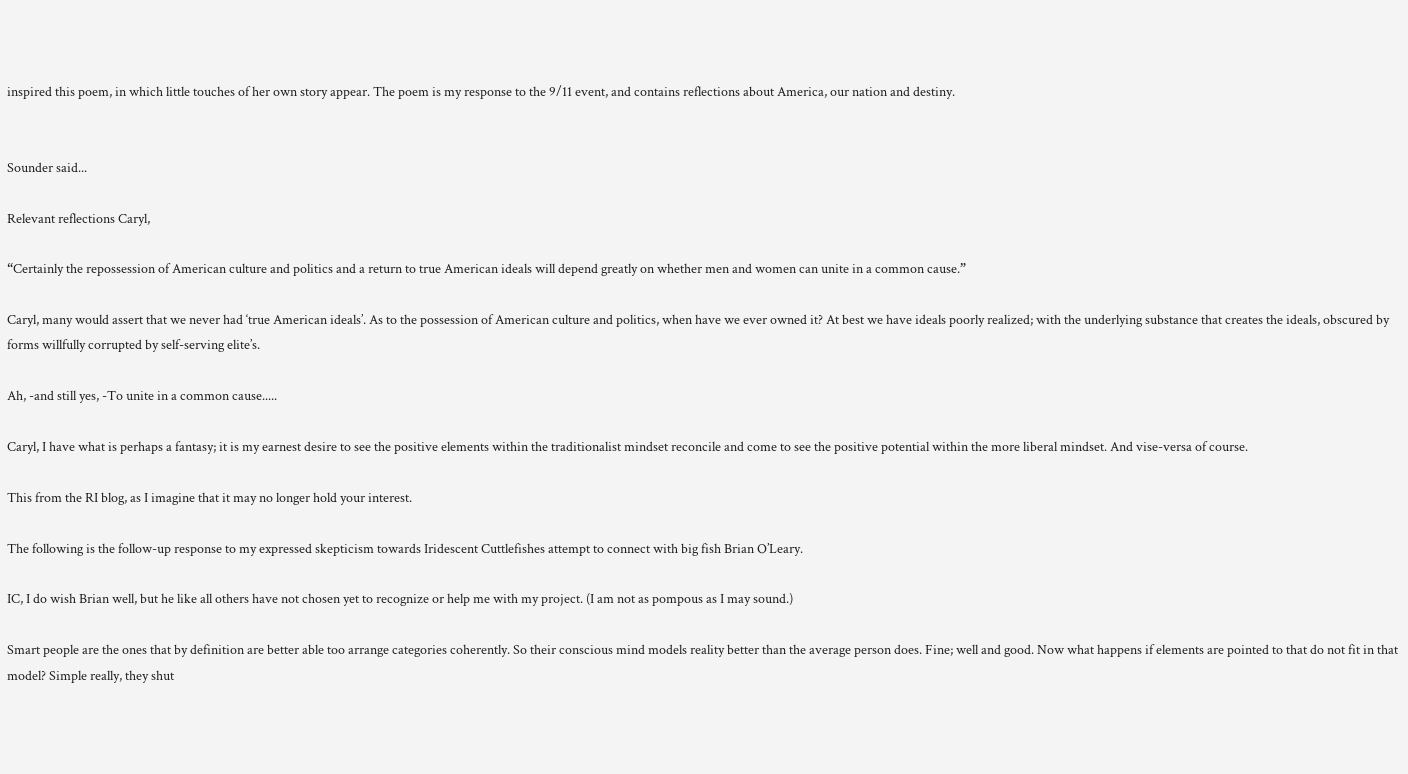inspired this poem, in which little touches of her own story appear. The poem is my response to the 9/11 event, and contains reflections about America, our nation and destiny.


Sounder said...

Relevant reflections Caryl,

“Certainly the repossession of American culture and politics and a return to true American ideals will depend greatly on whether men and women can unite in a common cause.”

Caryl, many would assert that we never had ‘true American ideals’. As to the possession of American culture and politics, when have we ever owned it? At best we have ideals poorly realized; with the underlying substance that creates the ideals, obscured by forms willfully corrupted by self-serving elite’s.

Ah, -and still yes, -To unite in a common cause.....

Caryl, I have what is perhaps a fantasy; it is my earnest desire to see the positive elements within the traditionalist mindset reconcile and come to see the positive potential within the more liberal mindset. And vise-versa of course.

This from the RI blog, as I imagine that it may no longer hold your interest.

The following is the follow-up response to my expressed skepticism towards Iridescent Cuttlefishes attempt to connect with big fish Brian O’Leary.

IC, I do wish Brian well, but he like all others have not chosen yet to recognize or help me with my project. (I am not as pompous as I may sound.)

Smart people are the ones that by definition are better able too arrange categories coherently. So their conscious mind models reality better than the average person does. Fine; well and good. Now what happens if elements are pointed to that do not fit in that model? Simple really, they shut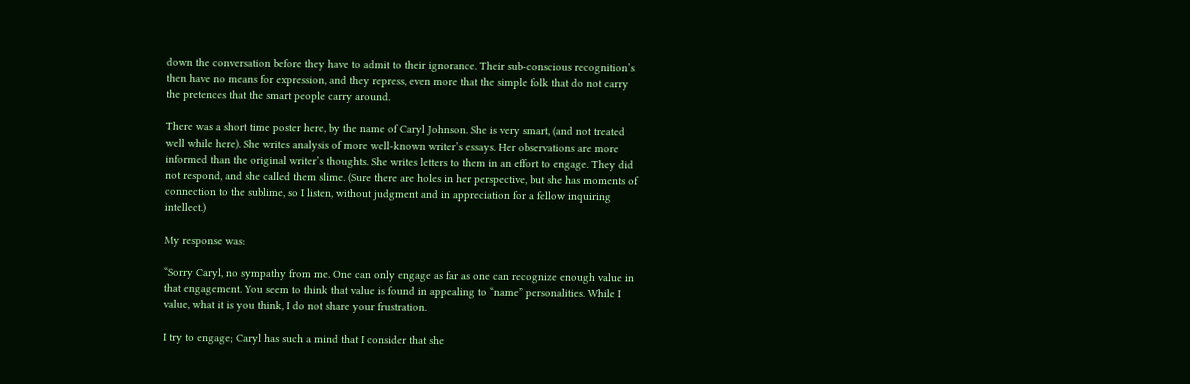down the conversation before they have to admit to their ignorance. Their sub-conscious recognition’s then have no means for expression, and they repress, even more that the simple folk that do not carry the pretences that the smart people carry around.

There was a short time poster here, by the name of Caryl Johnson. She is very smart, (and not treated well while here). She writes analysis of more well-known writer’s essays. Her observations are more informed than the original writer’s thoughts. She writes letters to them in an effort to engage. They did not respond, and she called them slime. (Sure there are holes in her perspective, but she has moments of connection to the sublime, so I listen, without judgment and in appreciation for a fellow inquiring intellect.)

My response was:

“Sorry Caryl, no sympathy from me. One can only engage as far as one can recognize enough value in that engagement. You seem to think that value is found in appealing to “name” personalities. While I value, what it is you think, I do not share your frustration.

I try to engage; Caryl has such a mind that I consider that she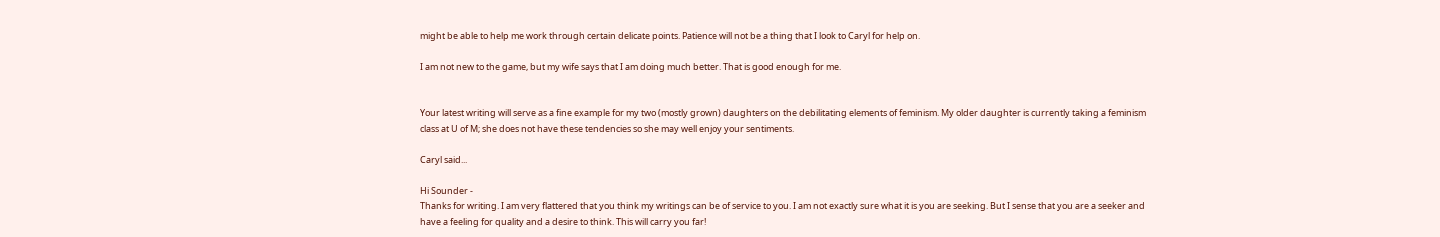might be able to help me work through certain delicate points. Patience will not be a thing that I look to Caryl for help on.

I am not new to the game, but my wife says that I am doing much better. That is good enough for me.


Your latest writing will serve as a fine example for my two (mostly grown) daughters on the debilitating elements of feminism. My older daughter is currently taking a feminism class at U of M; she does not have these tendencies so she may well enjoy your sentiments.

Caryl said...

Hi Sounder -
Thanks for writing. I am very flattered that you think my writings can be of service to you. I am not exactly sure what it is you are seeking. But I sense that you are a seeker and have a feeling for quality and a desire to think. This will carry you far!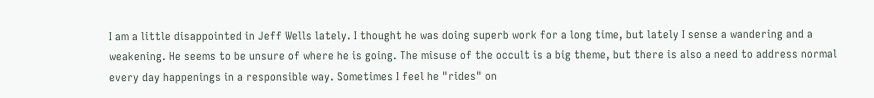I am a little disappointed in Jeff Wells lately. I thought he was doing superb work for a long time, but lately I sense a wandering and a weakening. He seems to be unsure of where he is going. The misuse of the occult is a big theme, but there is also a need to address normal every day happenings in a responsible way. Sometimes I feel he "rides" on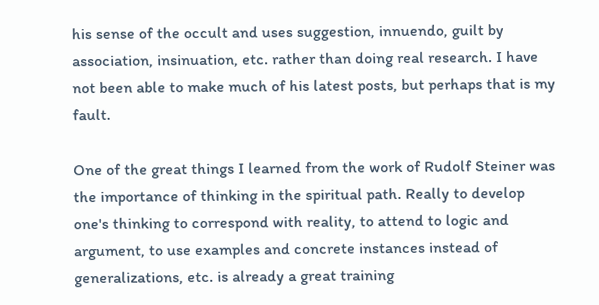his sense of the occult and uses suggestion, innuendo, guilt by association, insinuation, etc. rather than doing real research. I have not been able to make much of his latest posts, but perhaps that is my fault.

One of the great things I learned from the work of Rudolf Steiner was the importance of thinking in the spiritual path. Really to develop one's thinking to correspond with reality, to attend to logic and argument, to use examples and concrete instances instead of generalizations, etc. is already a great training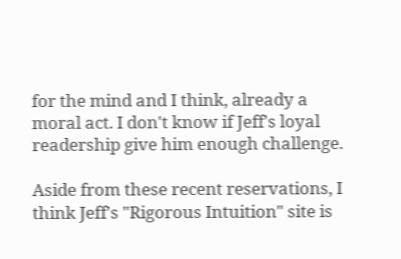for the mind and I think, already a moral act. I don't know if Jeff's loyal readership give him enough challenge.

Aside from these recent reservations, I think Jeff's "Rigorous Intuition" site is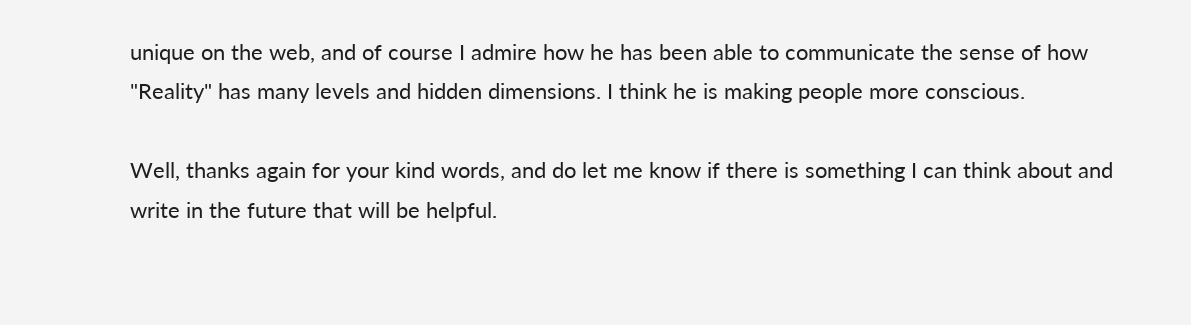unique on the web, and of course I admire how he has been able to communicate the sense of how "Reality" has many levels and hidden dimensions. I think he is making people more conscious.

Well, thanks again for your kind words, and do let me know if there is something I can think about and write in the future that will be helpful.